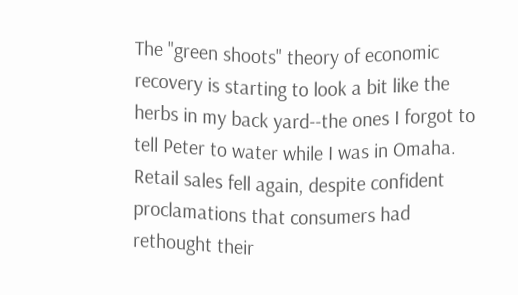The "green shoots" theory of economic recovery is starting to look a bit like the herbs in my back yard--the ones I forgot to tell Peter to water while I was in Omaha. Retail sales fell again, despite confident proclamations that consumers had rethought their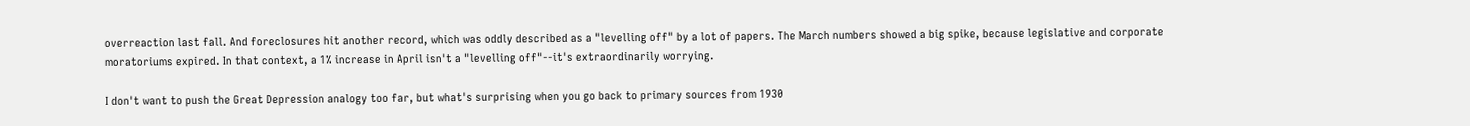overreaction last fall. And foreclosures hit another record, which was oddly described as a "levelling off" by a lot of papers. The March numbers showed a big spike, because legislative and corporate moratoriums expired. In that context, a 1% increase in April isn't a "levelling off"--it's extraordinarily worrying.

I don't want to push the Great Depression analogy too far, but what's surprising when you go back to primary sources from 1930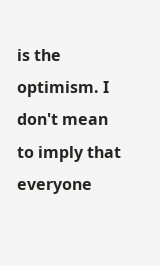is the optimism. I don't mean to imply that everyone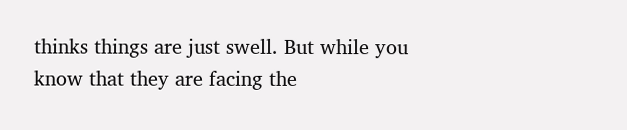thinks things are just swell. But while you know that they are facing the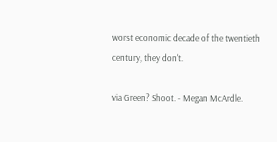worst economic decade of the twentieth century, they don't.

via Green? Shoot. - Megan McArdle.